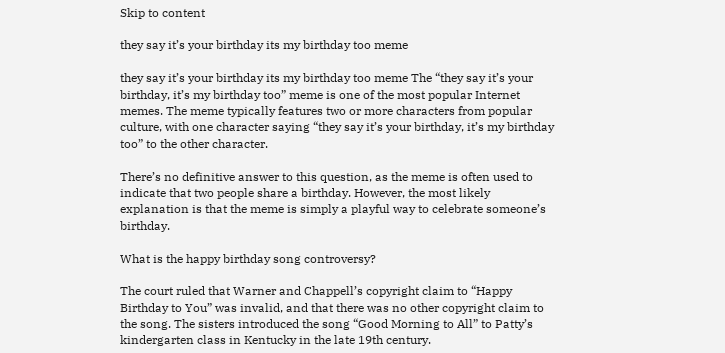Skip to content

they say it’s your birthday its my birthday too meme

they say it’s your birthday its my birthday too meme The “they say it’s your birthday, it’s my birthday too” meme is one of the most popular Internet memes. The meme typically features two or more characters from popular culture, with one character saying “they say it’s your birthday, it’s my birthday too” to the other character.

There’s no definitive answer to this question, as the meme is often used to indicate that two people share a birthday. However, the most likely explanation is that the meme is simply a playful way to celebrate someone’s birthday.

What is the happy birthday song controversy?

The court ruled that Warner and Chappell’s copyright claim to “Happy Birthday to You” was invalid, and that there was no other copyright claim to the song. The sisters introduced the song “Good Morning to All” to Patty’s kindergarten class in Kentucky in the late 19th century.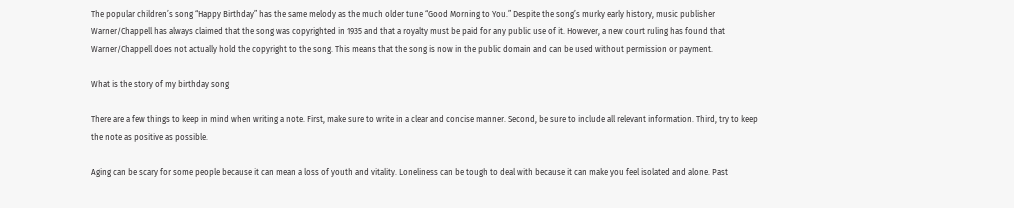The popular children’s song “Happy Birthday” has the same melody as the much older tune “Good Morning to You.” Despite the song’s murky early history, music publisher Warner/Chappell has always claimed that the song was copyrighted in 1935 and that a royalty must be paid for any public use of it. However, a new court ruling has found that Warner/Chappell does not actually hold the copyright to the song. This means that the song is now in the public domain and can be used without permission or payment.

What is the story of my birthday song

There are a few things to keep in mind when writing a note. First, make sure to write in a clear and concise manner. Second, be sure to include all relevant information. Third, try to keep the note as positive as possible.

Aging can be scary for some people because it can mean a loss of youth and vitality. Loneliness can be tough to deal with because it can make you feel isolated and alone. Past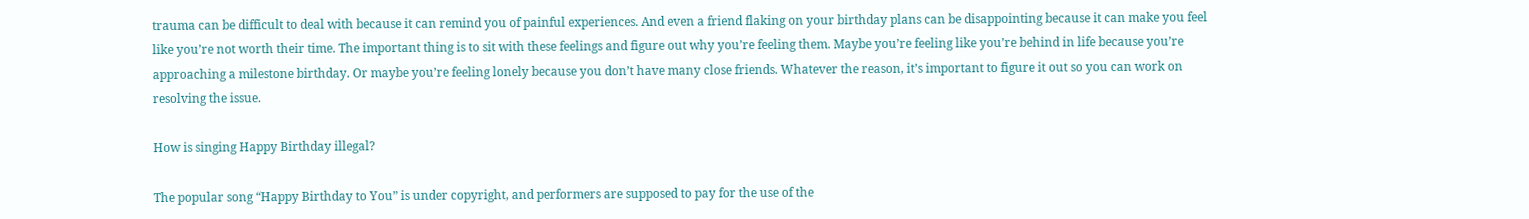trauma can be difficult to deal with because it can remind you of painful experiences. And even a friend flaking on your birthday plans can be disappointing because it can make you feel like you’re not worth their time. The important thing is to sit with these feelings and figure out why you’re feeling them. Maybe you’re feeling like you’re behind in life because you’re approaching a milestone birthday. Or maybe you’re feeling lonely because you don’t have many close friends. Whatever the reason, it’s important to figure it out so you can work on resolving the issue.

How is singing Happy Birthday illegal?

The popular song “Happy Birthday to You” is under copyright, and performers are supposed to pay for the use of the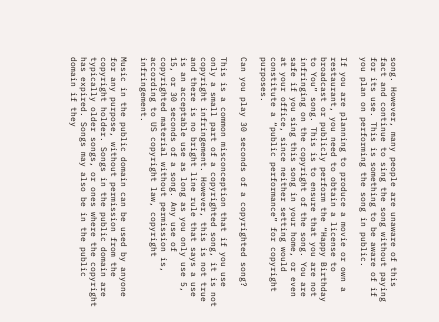song. However, many people are unaware of this fact and continue to sing the song without paying for its use. This is something to be aware of if you plan on performing the song in public.

If you are planning to produce a movie or own a restaurant, you need to obtain a license to broadcast or publicly perform the “Happy Birthday to You” song. This is to ensure that you are not infringing on the copyright of the song. You are safe if you sing this song in your home, or even at your office, since neither setting would constitute a “public performance” for copyright purposes.

Can you play 30 seconds of a copyrighted song?

This is a common misconception that if you use only a small part of a copyrighted song, it is not copyright infringement. However, this is not true and there is no bright line rule that says a use is an acceptable use as long as you only use 5, 15, or 30 seconds of a song. Any use of copyrighted material without permission is, according to US copyright law, copyright infringement.

Music in the public domain can be used by anyone for any purpose, without permission from the copyright holder. Songs in the public domain are typically older songs, or ones where the copyright has expired. Songs may also be in the public domain if they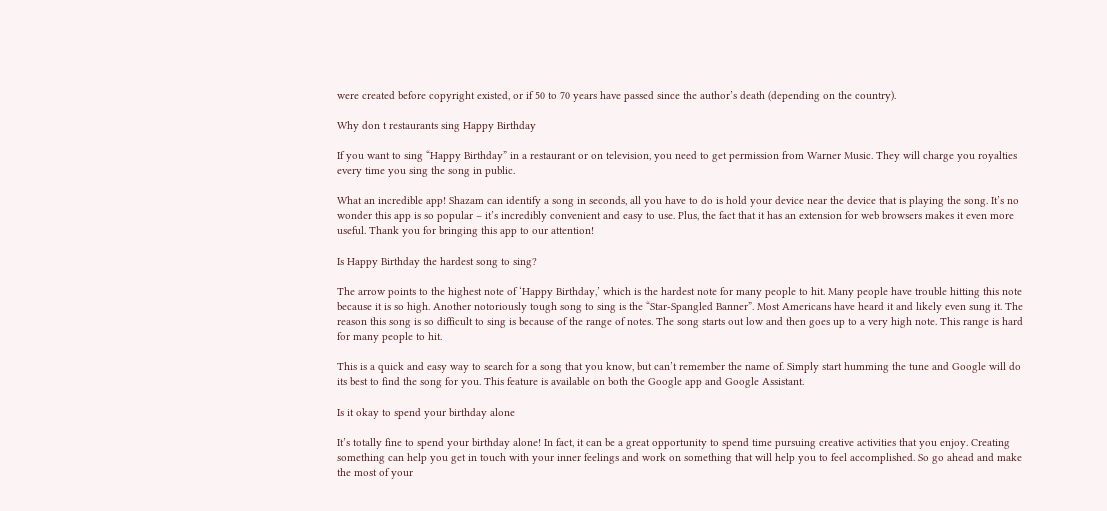were created before copyright existed, or if 50 to 70 years have passed since the author’s death (depending on the country).

Why don t restaurants sing Happy Birthday

If you want to sing “Happy Birthday” in a restaurant or on television, you need to get permission from Warner Music. They will charge you royalties every time you sing the song in public.

What an incredible app! Shazam can identify a song in seconds, all you have to do is hold your device near the device that is playing the song. It’s no wonder this app is so popular – it’s incredibly convenient and easy to use. Plus, the fact that it has an extension for web browsers makes it even more useful. Thank you for bringing this app to our attention!

Is Happy Birthday the hardest song to sing?

The arrow points to the highest note of ‘Happy Birthday,’ which is the hardest note for many people to hit. Many people have trouble hitting this note because it is so high. Another notoriously tough song to sing is the “Star-Spangled Banner”. Most Americans have heard it and likely even sung it. The reason this song is so difficult to sing is because of the range of notes. The song starts out low and then goes up to a very high note. This range is hard for many people to hit.

This is a quick and easy way to search for a song that you know, but can’t remember the name of. Simply start humming the tune and Google will do its best to find the song for you. This feature is available on both the Google app and Google Assistant.

Is it okay to spend your birthday alone

It’s totally fine to spend your birthday alone! In fact, it can be a great opportunity to spend time pursuing creative activities that you enjoy. Creating something can help you get in touch with your inner feelings and work on something that will help you to feel accomplished. So go ahead and make the most of your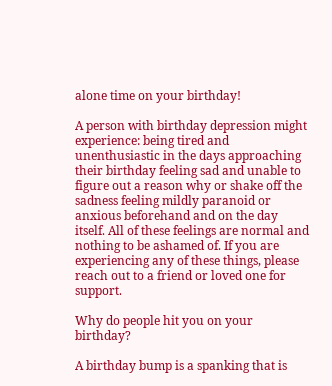alone time on your birthday!

A person with birthday depression might experience: being tired and unenthusiastic in the days approaching their birthday feeling sad and unable to figure out a reason why or shake off the sadness feeling mildly paranoid or anxious beforehand and on the day itself. All of these feelings are normal and nothing to be ashamed of. If you are experiencing any of these things, please reach out to a friend or loved one for support.

Why do people hit you on your birthday?

A birthday bump is a spanking that is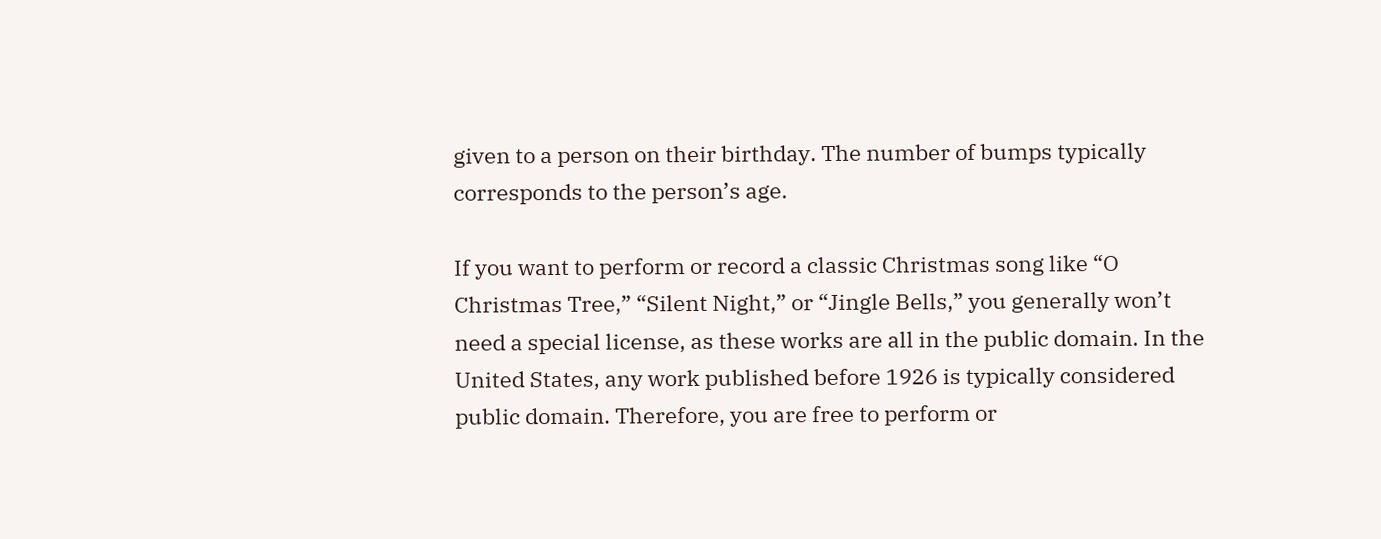given to a person on their birthday. The number of bumps typically corresponds to the person’s age.

If you want to perform or record a classic Christmas song like “O Christmas Tree,” “Silent Night,” or “Jingle Bells,” you generally won’t need a special license, as these works are all in the public domain. In the United States, any work published before 1926 is typically considered public domain. Therefore, you are free to perform or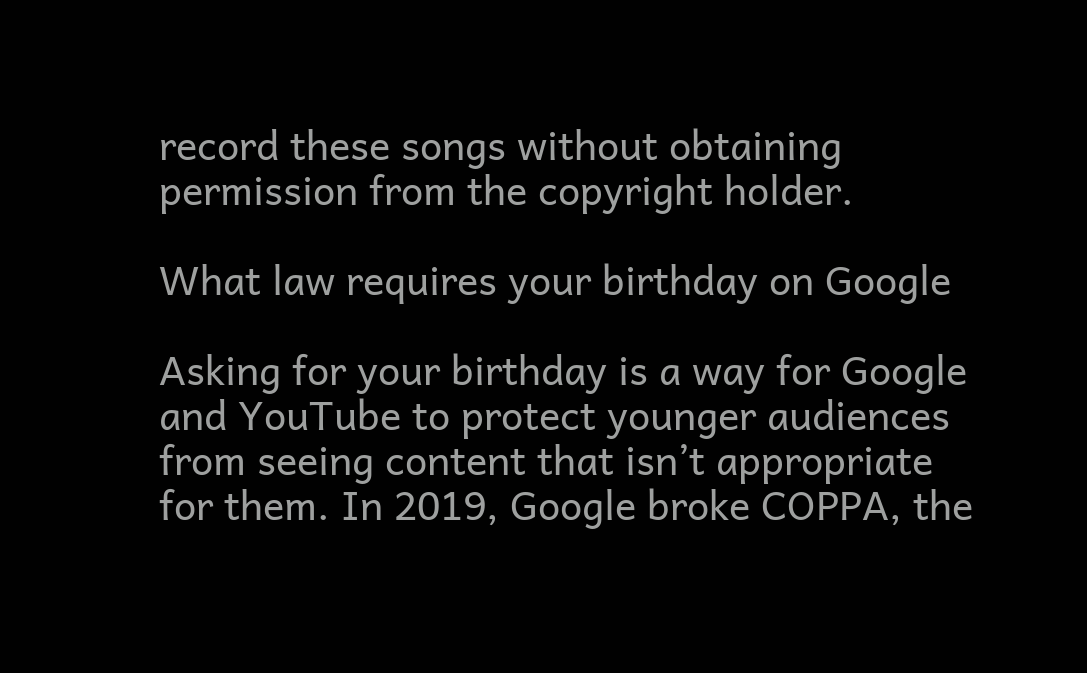record these songs without obtaining permission from the copyright holder.

What law requires your birthday on Google

Asking for your birthday is a way for Google and YouTube to protect younger audiences from seeing content that isn’t appropriate for them. In 2019, Google broke COPPA, the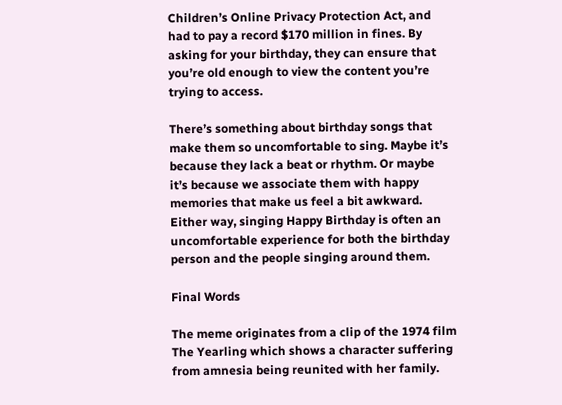Children’s Online Privacy Protection Act, and had to pay a record $170 million in fines. By asking for your birthday, they can ensure that you’re old enough to view the content you’re trying to access.

There’s something about birthday songs that make them so uncomfortable to sing. Maybe it’s because they lack a beat or rhythm. Or maybe it’s because we associate them with happy memories that make us feel a bit awkward. Either way, singing Happy Birthday is often an uncomfortable experience for both the birthday person and the people singing around them.

Final Words

The meme originates from a clip of the 1974 film The Yearling which shows a character suffering from amnesia being reunited with her family.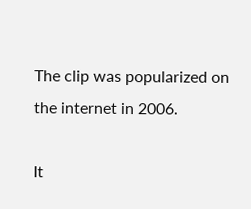The clip was popularized on the internet in 2006.

It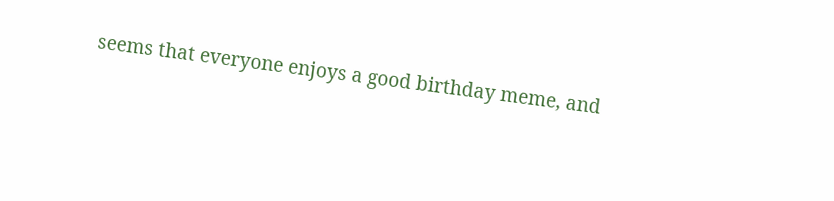seems that everyone enjoys a good birthday meme, and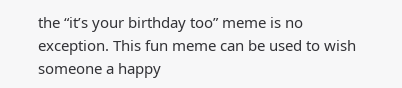the “it’s your birthday too” meme is no exception. This fun meme can be used to wish someone a happy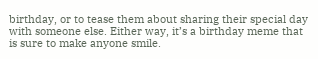birthday, or to tease them about sharing their special day with someone else. Either way, it’s a birthday meme that is sure to make anyone smile.